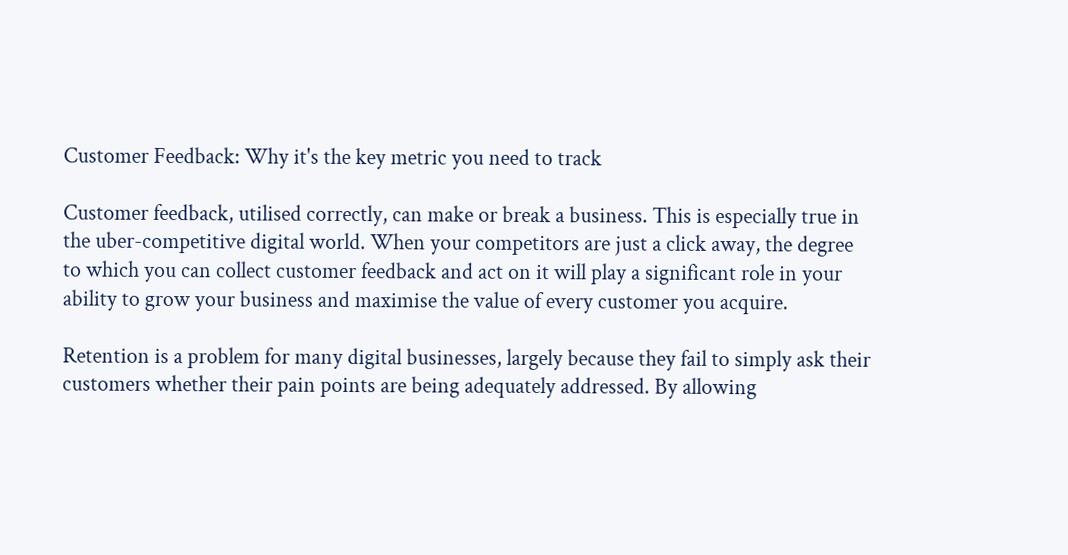Customer Feedback: Why it's the key metric you need to track

Customer feedback, utilised correctly, can make or break a business. This is especially true in the uber-competitive digital world. When your competitors are just a click away, the degree to which you can collect customer feedback and act on it will play a significant role in your ability to grow your business and maximise the value of every customer you acquire.

Retention is a problem for many digital businesses, largely because they fail to simply ask their customers whether their pain points are being adequately addressed. By allowing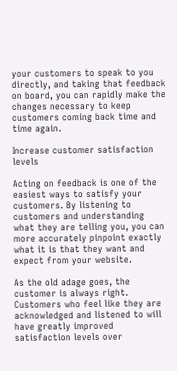your customers to speak to you directly, and taking that feedback on board, you can rapidly make the changes necessary to keep customers coming back time and time again.

Increase customer satisfaction levels

Acting on feedback is one of the easiest ways to satisfy your customers. By listening to customers and understanding what they are telling you, you can more accurately pinpoint exactly what it is that they want and expect from your website.

As the old adage goes, the customer is always right. Customers who feel like they are acknowledged and listened to will have greatly improved satisfaction levels over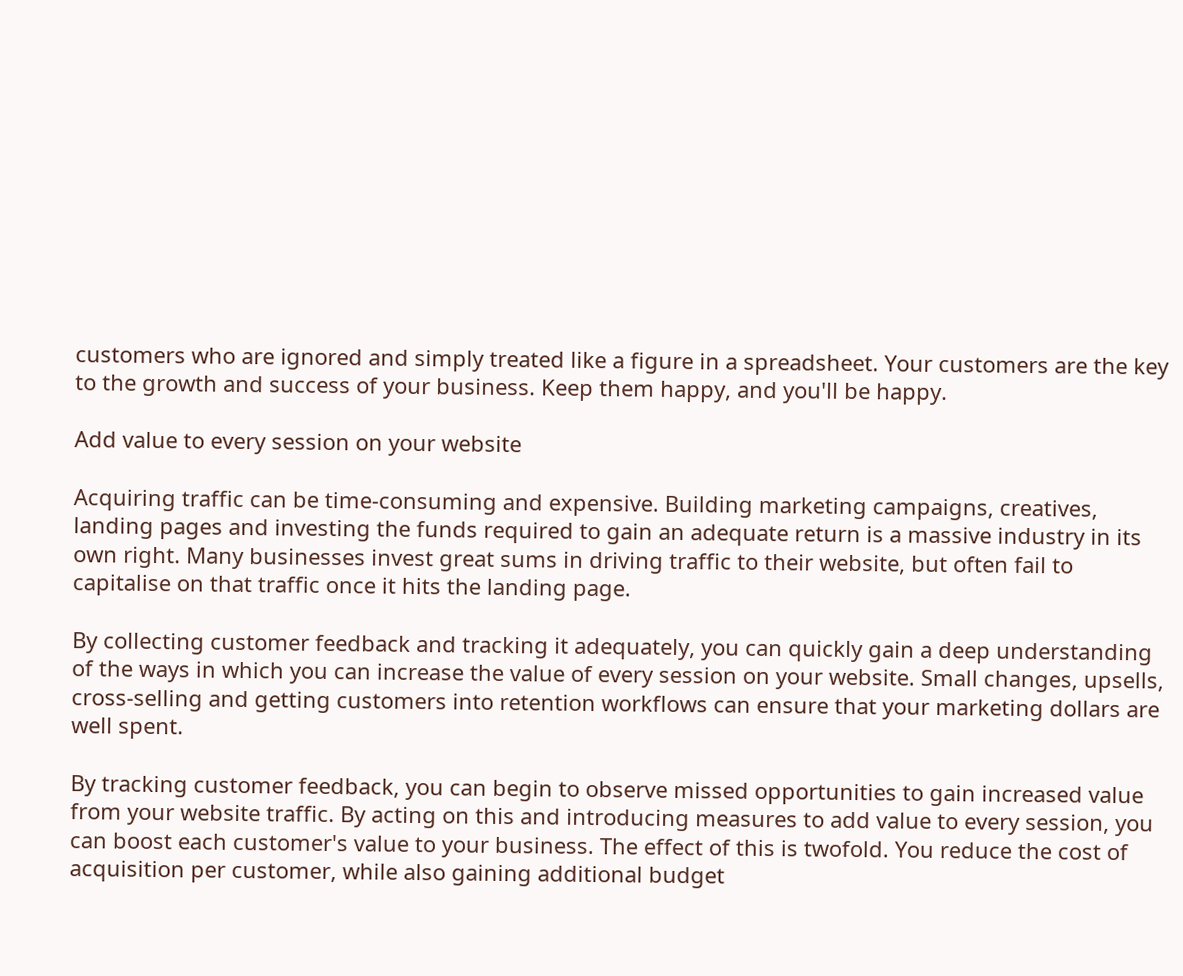customers who are ignored and simply treated like a figure in a spreadsheet. Your customers are the key to the growth and success of your business. Keep them happy, and you'll be happy.

Add value to every session on your website

Acquiring traffic can be time-consuming and expensive. Building marketing campaigns, creatives, landing pages and investing the funds required to gain an adequate return is a massive industry in its own right. Many businesses invest great sums in driving traffic to their website, but often fail to capitalise on that traffic once it hits the landing page.

By collecting customer feedback and tracking it adequately, you can quickly gain a deep understanding of the ways in which you can increase the value of every session on your website. Small changes, upsells, cross-selling and getting customers into retention workflows can ensure that your marketing dollars are well spent.

By tracking customer feedback, you can begin to observe missed opportunities to gain increased value from your website traffic. By acting on this and introducing measures to add value to every session, you can boost each customer's value to your business. The effect of this is twofold. You reduce the cost of acquisition per customer, while also gaining additional budget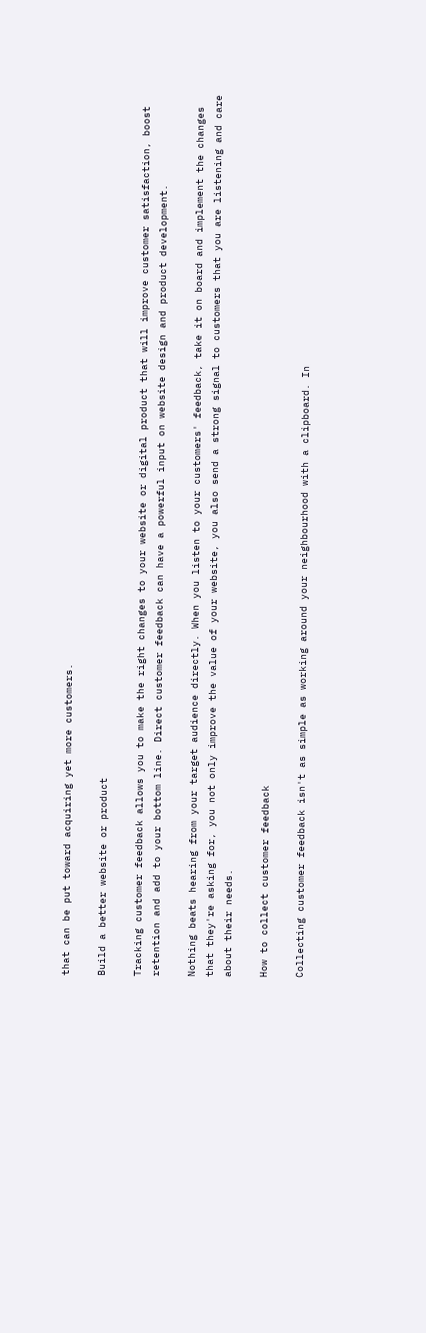that can be put toward acquiring yet more customers.

Build a better website or product

Tracking customer feedback allows you to make the right changes to your website or digital product that will improve customer satisfaction, boost retention and add to your bottom line. Direct customer feedback can have a powerful input on website design and product development.

Nothing beats hearing from your target audience directly. When you listen to your customers' feedback, take it on board and implement the changes that they're asking for, you not only improve the value of your website, you also send a strong signal to customers that you are listening and care about their needs.

How to collect customer feedback

Collecting customer feedback isn't as simple as working around your neighbourhood with a clipboard. In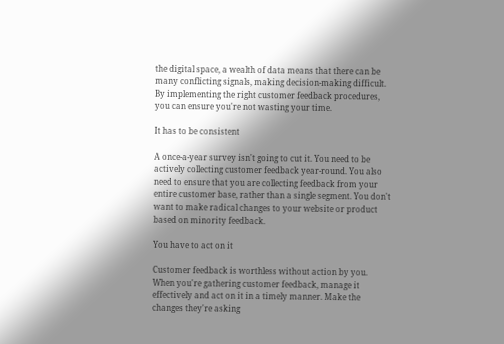the digital space, a wealth of data means that there can be many conflicting signals, making decision-making difficult. By implementing the right customer feedback procedures, you can ensure you're not wasting your time.

It has to be consistent

A once-a-year survey isn't going to cut it. You need to be actively collecting customer feedback year-round. You also need to ensure that you are collecting feedback from your entire customer base, rather than a single segment. You don't want to make radical changes to your website or product based on minority feedback.

You have to act on it

Customer feedback is worthless without action by you. When you're gathering customer feedback, manage it effectively and act on it in a timely manner. Make the changes they're asking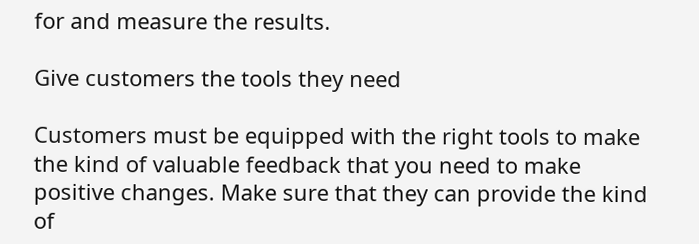for and measure the results.

Give customers the tools they need

Customers must be equipped with the right tools to make the kind of valuable feedback that you need to make positive changes. Make sure that they can provide the kind of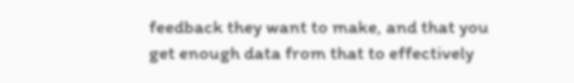feedback they want to make, and that you get enough data from that to effectively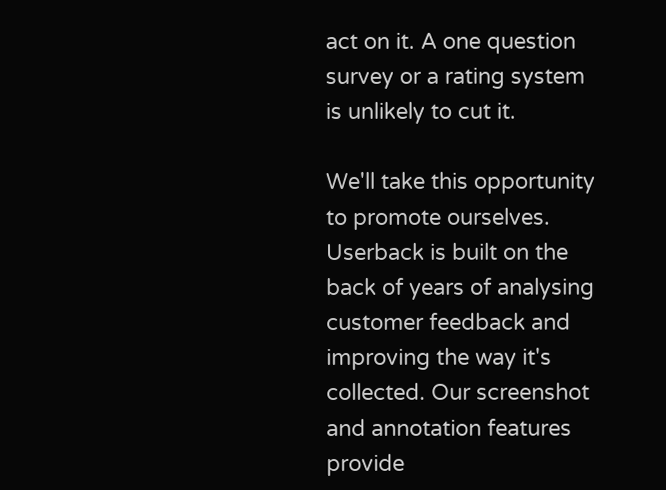act on it. A one question survey or a rating system is unlikely to cut it.

We'll take this opportunity to promote ourselves. Userback is built on the back of years of analysing customer feedback and improving the way it's collected. Our screenshot and annotation features provide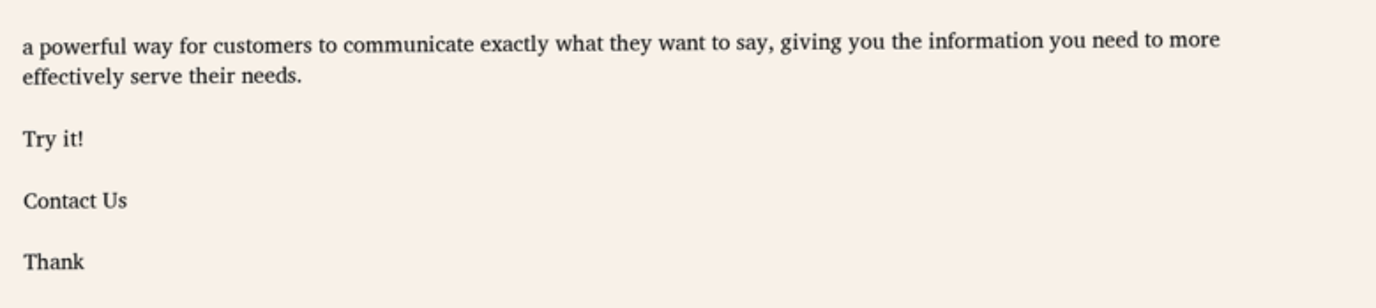a powerful way for customers to communicate exactly what they want to say, giving you the information you need to more effectively serve their needs.

Try it!

Contact Us

Thank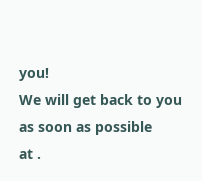you!
We will get back to you as soon as possible
at .